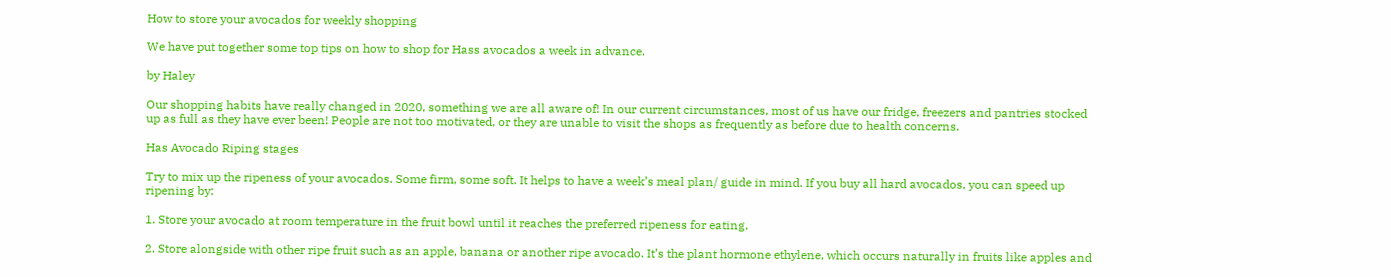How to store your avocados for weekly shopping

We have put together some top tips on how to shop for Hass avocados a week in advance.

by Haley

Our shopping habits have really changed in 2020, something we are all aware of! In our current circumstances, most of us have our fridge, freezers and pantries stocked up as full as they have ever been! People are not too motivated, or they are unable to visit the shops as frequently as before due to health concerns.

Has Avocado Riping stages

Try to mix up the ripeness of your avocados. Some firm, some soft. It helps to have a week’s meal plan/ guide in mind. If you buy all hard avocados, you can speed up ripening by:

1. Store your avocado at room temperature in the fruit bowl until it reaches the preferred ripeness for eating.

2. Store alongside with other ripe fruit such as an apple, banana or another ripe avocado. It’s the plant hormone ethylene, which occurs naturally in fruits like apples and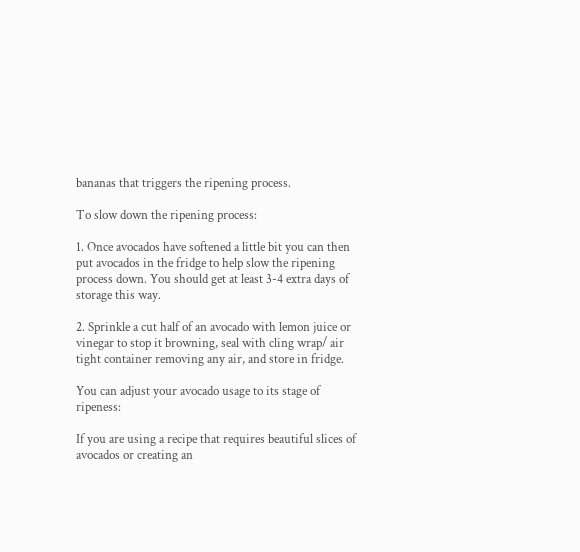bananas that triggers the ripening process.

To slow down the ripening process:

1. Once avocados have softened a little bit you can then put avocados in the fridge to help slow the ripening process down. You should get at least 3-4 extra days of storage this way.

2. Sprinkle a cut half of an avocado with lemon juice or vinegar to stop it browning, seal with cling wrap/ air tight container removing any air, and store in fridge.

You can adjust your avocado usage to its stage of ripeness:

If you are using a recipe that requires beautiful slices of avocados or creating an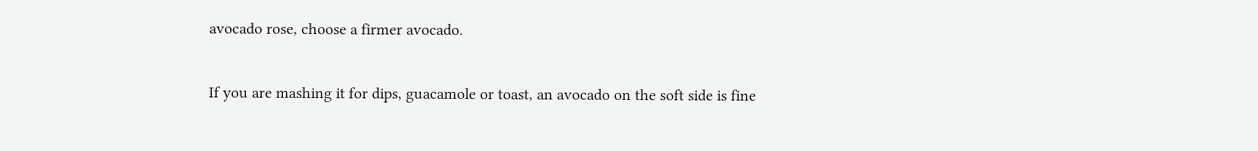avocado rose, choose a firmer avocado.

If you are mashing it for dips, guacamole or toast, an avocado on the soft side is fine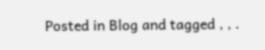Posted in Blog and tagged , , .